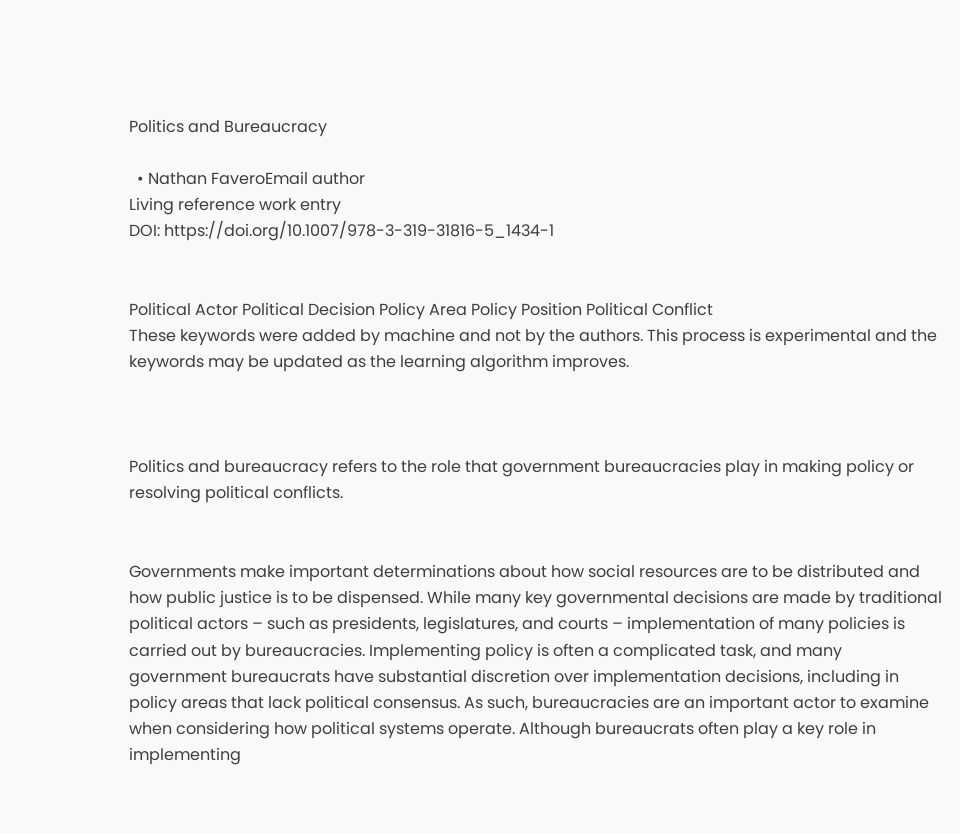Politics and Bureaucracy

  • Nathan FaveroEmail author
Living reference work entry
DOI: https://doi.org/10.1007/978-3-319-31816-5_1434-1


Political Actor Political Decision Policy Area Policy Position Political Conflict
These keywords were added by machine and not by the authors. This process is experimental and the keywords may be updated as the learning algorithm improves.



Politics and bureaucracy refers to the role that government bureaucracies play in making policy or resolving political conflicts.


Governments make important determinations about how social resources are to be distributed and how public justice is to be dispensed. While many key governmental decisions are made by traditional political actors – such as presidents, legislatures, and courts – implementation of many policies is carried out by bureaucracies. Implementing policy is often a complicated task, and many government bureaucrats have substantial discretion over implementation decisions, including in policy areas that lack political consensus. As such, bureaucracies are an important actor to examine when considering how political systems operate. Although bureaucrats often play a key role in implementing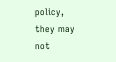policy, they may not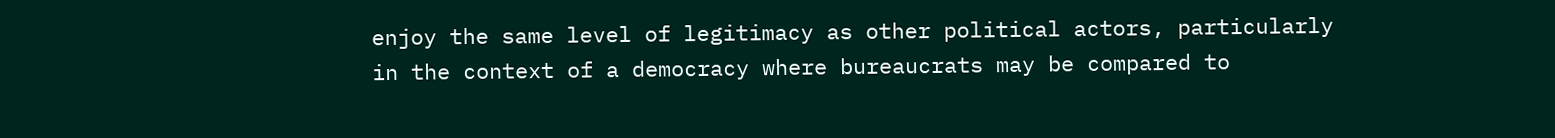enjoy the same level of legitimacy as other political actors, particularly in the context of a democracy where bureaucrats may be compared to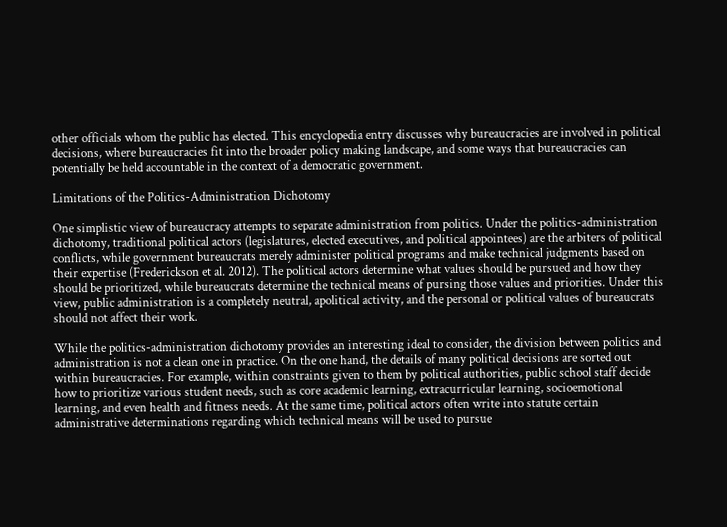other officials whom the public has elected. This encyclopedia entry discusses why bureaucracies are involved in political decisions, where bureaucracies fit into the broader policy making landscape, and some ways that bureaucracies can potentially be held accountable in the context of a democratic government.

Limitations of the Politics-Administration Dichotomy

One simplistic view of bureaucracy attempts to separate administration from politics. Under the politics-administration dichotomy, traditional political actors (legislatures, elected executives, and political appointees) are the arbiters of political conflicts, while government bureaucrats merely administer political programs and make technical judgments based on their expertise (Frederickson et al. 2012). The political actors determine what values should be pursued and how they should be prioritized, while bureaucrats determine the technical means of pursing those values and priorities. Under this view, public administration is a completely neutral, apolitical activity, and the personal or political values of bureaucrats should not affect their work.

While the politics-administration dichotomy provides an interesting ideal to consider, the division between politics and administration is not a clean one in practice. On the one hand, the details of many political decisions are sorted out within bureaucracies. For example, within constraints given to them by political authorities, public school staff decide how to prioritize various student needs, such as core academic learning, extracurricular learning, socioemotional learning, and even health and fitness needs. At the same time, political actors often write into statute certain administrative determinations regarding which technical means will be used to pursue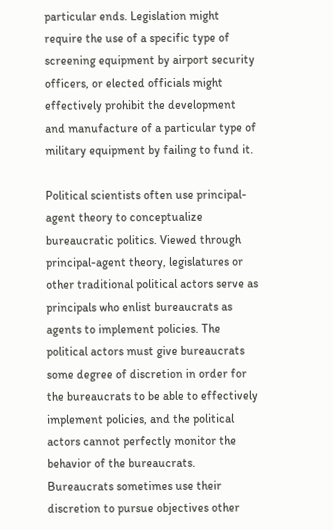particular ends. Legislation might require the use of a specific type of screening equipment by airport security officers, or elected officials might effectively prohibit the development and manufacture of a particular type of military equipment by failing to fund it.

Political scientists often use principal-agent theory to conceptualize bureaucratic politics. Viewed through principal-agent theory, legislatures or other traditional political actors serve as principals who enlist bureaucrats as agents to implement policies. The political actors must give bureaucrats some degree of discretion in order for the bureaucrats to be able to effectively implement policies, and the political actors cannot perfectly monitor the behavior of the bureaucrats. Bureaucrats sometimes use their discretion to pursue objectives other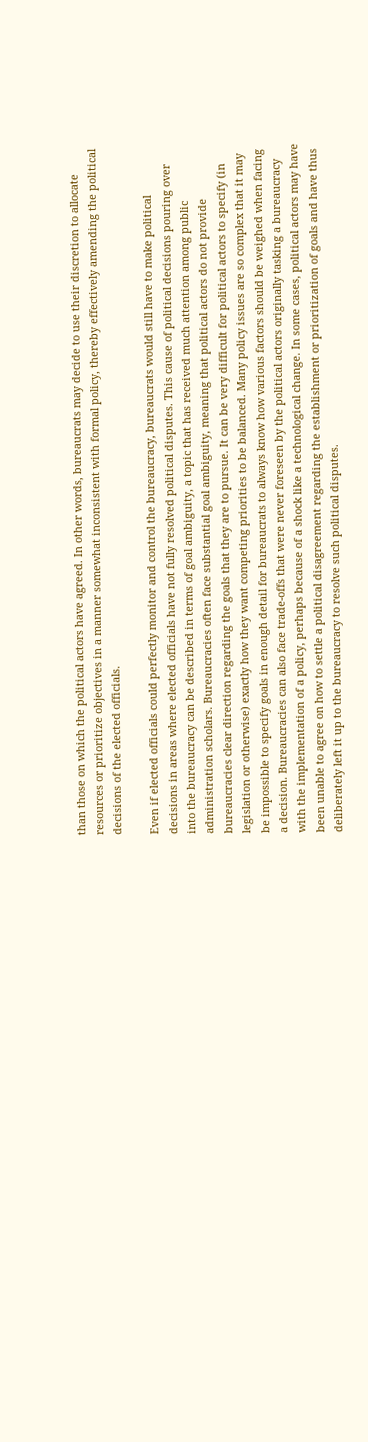than those on which the political actors have agreed. In other words, bureaucrats may decide to use their discretion to allocate resources or prioritize objectives in a manner somewhat inconsistent with formal policy, thereby effectively amending the political decisions of the elected officials.

Even if elected officials could perfectly monitor and control the bureaucracy, bureaucrats would still have to make political decisions in areas where elected officials have not fully resolved political disputes. This cause of political decisions pouring over into the bureaucracy can be described in terms of goal ambiguity, a topic that has received much attention among public administration scholars. Bureaucracies often face substantial goal ambiguity, meaning that political actors do not provide bureaucracies clear direction regarding the goals that they are to pursue. It can be very difficult for political actors to specify (in legislation or otherwise) exactly how they want competing priorities to be balanced. Many policy issues are so complex that it may be impossible to specify goals in enough detail for bureaucrats to always know how various factors should be weighed when facing a decision. Bureaucracies can also face trade-offs that were never foreseen by the political actors originally tasking a bureaucracy with the implementation of a policy, perhaps because of a shock like a technological change. In some cases, political actors may have been unable to agree on how to settle a political disagreement regarding the establishment or prioritization of goals and have thus deliberately left it up to the bureaucracy to resolve such political disputes.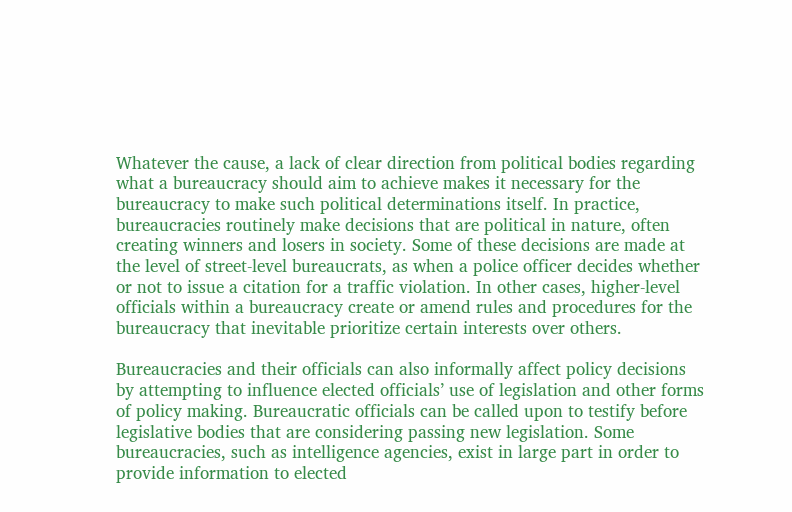Whatever the cause, a lack of clear direction from political bodies regarding what a bureaucracy should aim to achieve makes it necessary for the bureaucracy to make such political determinations itself. In practice, bureaucracies routinely make decisions that are political in nature, often creating winners and losers in society. Some of these decisions are made at the level of street-level bureaucrats, as when a police officer decides whether or not to issue a citation for a traffic violation. In other cases, higher-level officials within a bureaucracy create or amend rules and procedures for the bureaucracy that inevitable prioritize certain interests over others.

Bureaucracies and their officials can also informally affect policy decisions by attempting to influence elected officials’ use of legislation and other forms of policy making. Bureaucratic officials can be called upon to testify before legislative bodies that are considering passing new legislation. Some bureaucracies, such as intelligence agencies, exist in large part in order to provide information to elected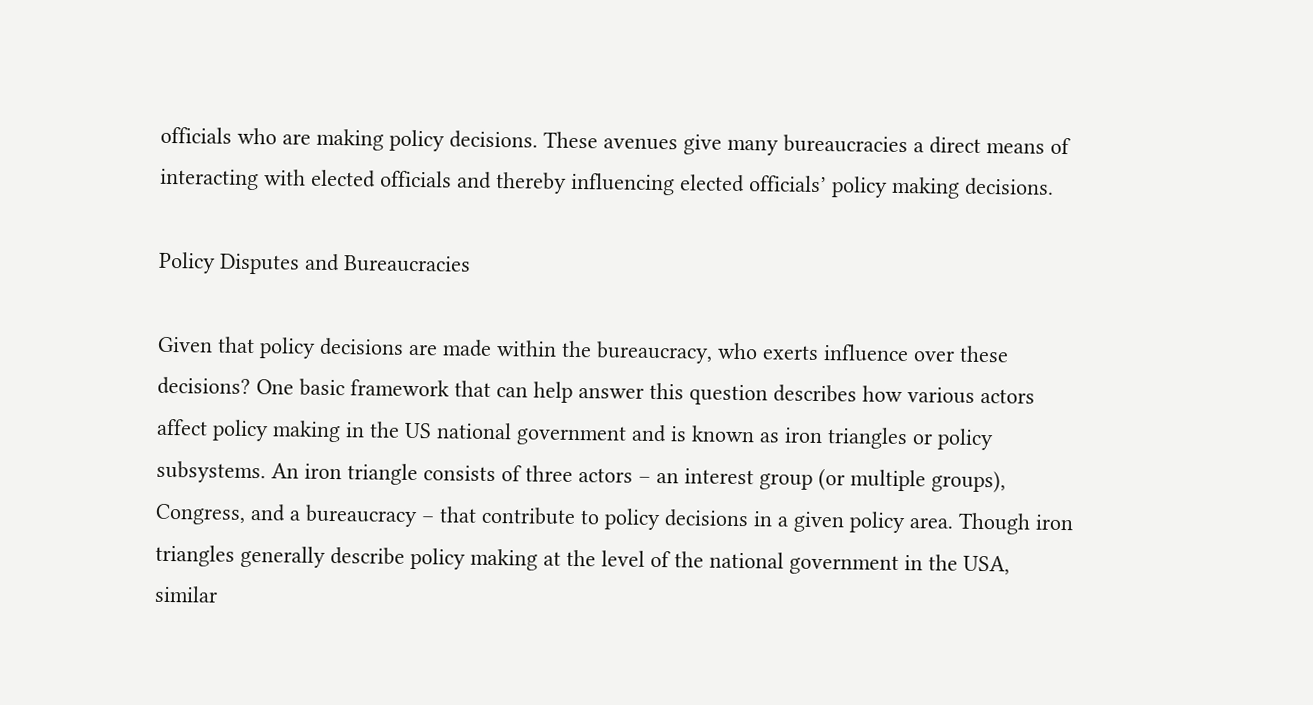officials who are making policy decisions. These avenues give many bureaucracies a direct means of interacting with elected officials and thereby influencing elected officials’ policy making decisions.

Policy Disputes and Bureaucracies

Given that policy decisions are made within the bureaucracy, who exerts influence over these decisions? One basic framework that can help answer this question describes how various actors affect policy making in the US national government and is known as iron triangles or policy subsystems. An iron triangle consists of three actors – an interest group (or multiple groups), Congress, and a bureaucracy – that contribute to policy decisions in a given policy area. Though iron triangles generally describe policy making at the level of the national government in the USA, similar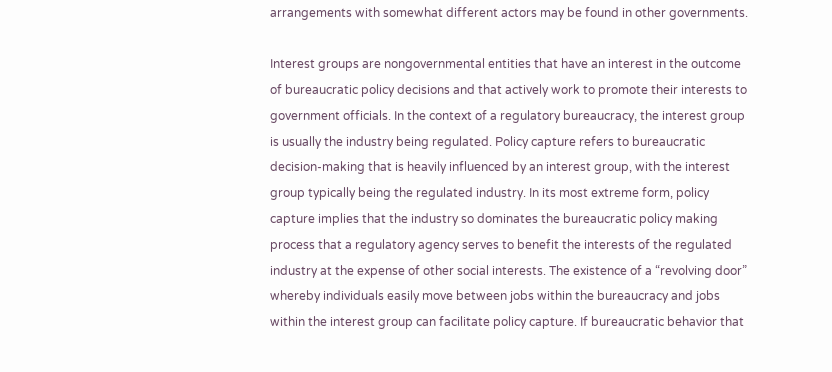arrangements with somewhat different actors may be found in other governments.

Interest groups are nongovernmental entities that have an interest in the outcome of bureaucratic policy decisions and that actively work to promote their interests to government officials. In the context of a regulatory bureaucracy, the interest group is usually the industry being regulated. Policy capture refers to bureaucratic decision-making that is heavily influenced by an interest group, with the interest group typically being the regulated industry. In its most extreme form, policy capture implies that the industry so dominates the bureaucratic policy making process that a regulatory agency serves to benefit the interests of the regulated industry at the expense of other social interests. The existence of a “revolving door” whereby individuals easily move between jobs within the bureaucracy and jobs within the interest group can facilitate policy capture. If bureaucratic behavior that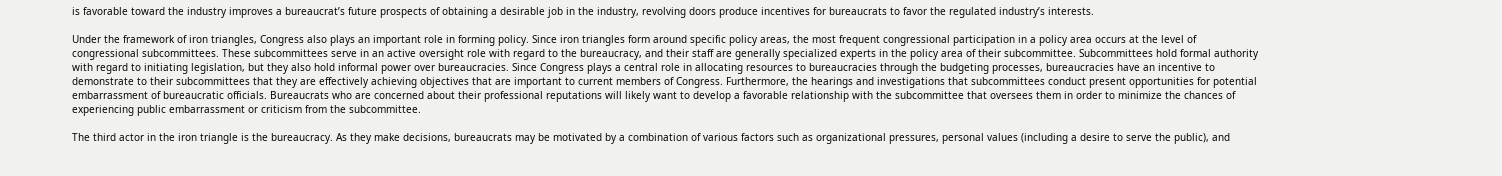is favorable toward the industry improves a bureaucrat’s future prospects of obtaining a desirable job in the industry, revolving doors produce incentives for bureaucrats to favor the regulated industry’s interests.

Under the framework of iron triangles, Congress also plays an important role in forming policy. Since iron triangles form around specific policy areas, the most frequent congressional participation in a policy area occurs at the level of congressional subcommittees. These subcommittees serve in an active oversight role with regard to the bureaucracy, and their staff are generally specialized experts in the policy area of their subcommittee. Subcommittees hold formal authority with regard to initiating legislation, but they also hold informal power over bureaucracies. Since Congress plays a central role in allocating resources to bureaucracies through the budgeting processes, bureaucracies have an incentive to demonstrate to their subcommittees that they are effectively achieving objectives that are important to current members of Congress. Furthermore, the hearings and investigations that subcommittees conduct present opportunities for potential embarrassment of bureaucratic officials. Bureaucrats who are concerned about their professional reputations will likely want to develop a favorable relationship with the subcommittee that oversees them in order to minimize the chances of experiencing public embarrassment or criticism from the subcommittee.

The third actor in the iron triangle is the bureaucracy. As they make decisions, bureaucrats may be motivated by a combination of various factors such as organizational pressures, personal values (including a desire to serve the public), and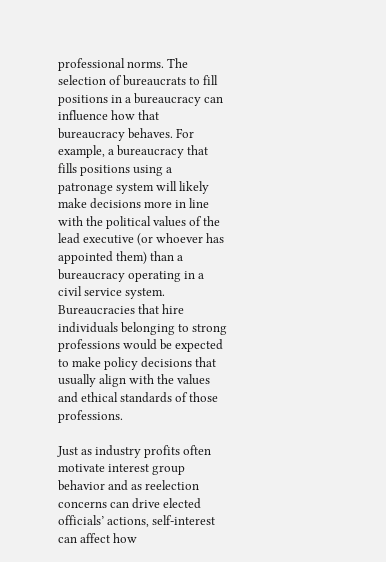professional norms. The selection of bureaucrats to fill positions in a bureaucracy can influence how that bureaucracy behaves. For example, a bureaucracy that fills positions using a patronage system will likely make decisions more in line with the political values of the lead executive (or whoever has appointed them) than a bureaucracy operating in a civil service system. Bureaucracies that hire individuals belonging to strong professions would be expected to make policy decisions that usually align with the values and ethical standards of those professions.

Just as industry profits often motivate interest group behavior and as reelection concerns can drive elected officials’ actions, self-interest can affect how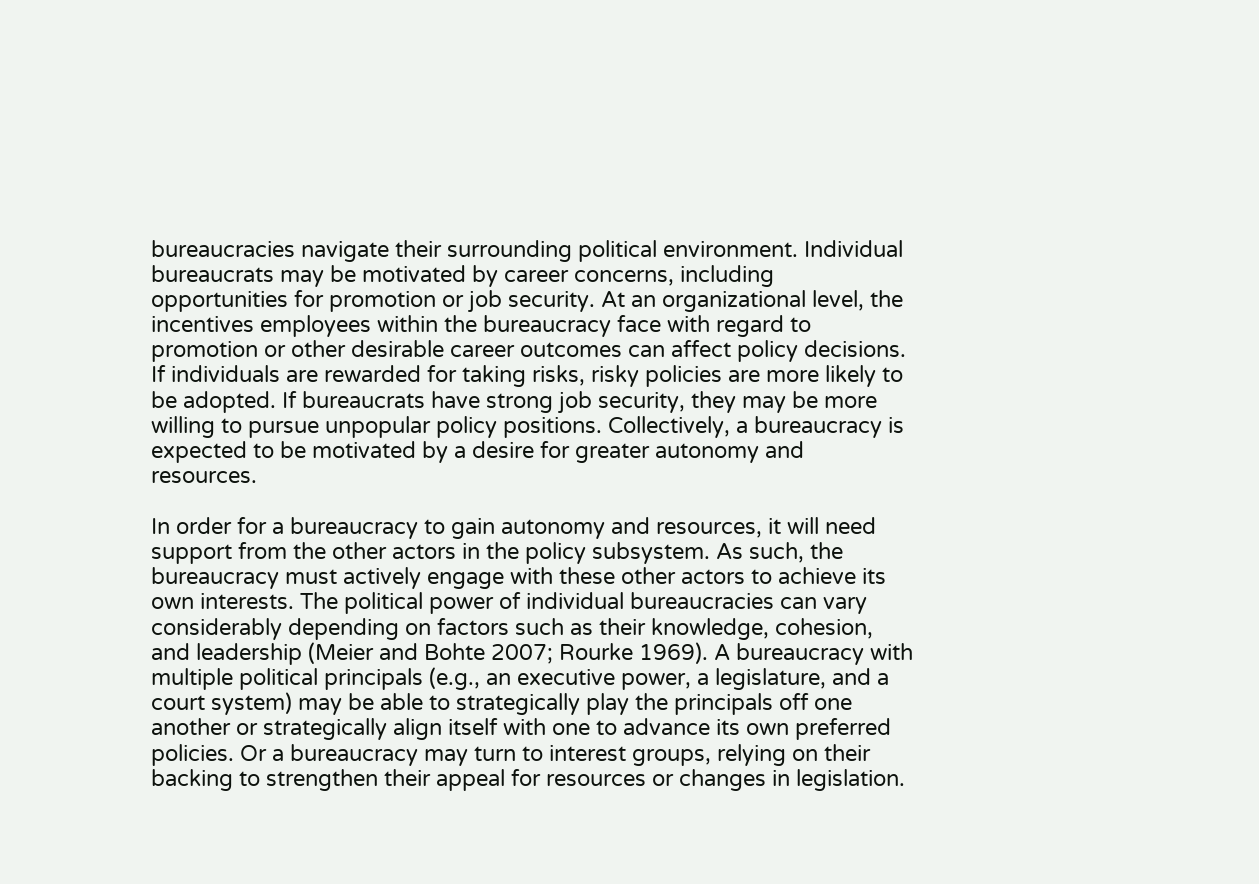bureaucracies navigate their surrounding political environment. Individual bureaucrats may be motivated by career concerns, including opportunities for promotion or job security. At an organizational level, the incentives employees within the bureaucracy face with regard to promotion or other desirable career outcomes can affect policy decisions. If individuals are rewarded for taking risks, risky policies are more likely to be adopted. If bureaucrats have strong job security, they may be more willing to pursue unpopular policy positions. Collectively, a bureaucracy is expected to be motivated by a desire for greater autonomy and resources.

In order for a bureaucracy to gain autonomy and resources, it will need support from the other actors in the policy subsystem. As such, the bureaucracy must actively engage with these other actors to achieve its own interests. The political power of individual bureaucracies can vary considerably depending on factors such as their knowledge, cohesion, and leadership (Meier and Bohte 2007; Rourke 1969). A bureaucracy with multiple political principals (e.g., an executive power, a legislature, and a court system) may be able to strategically play the principals off one another or strategically align itself with one to advance its own preferred policies. Or a bureaucracy may turn to interest groups, relying on their backing to strengthen their appeal for resources or changes in legislation.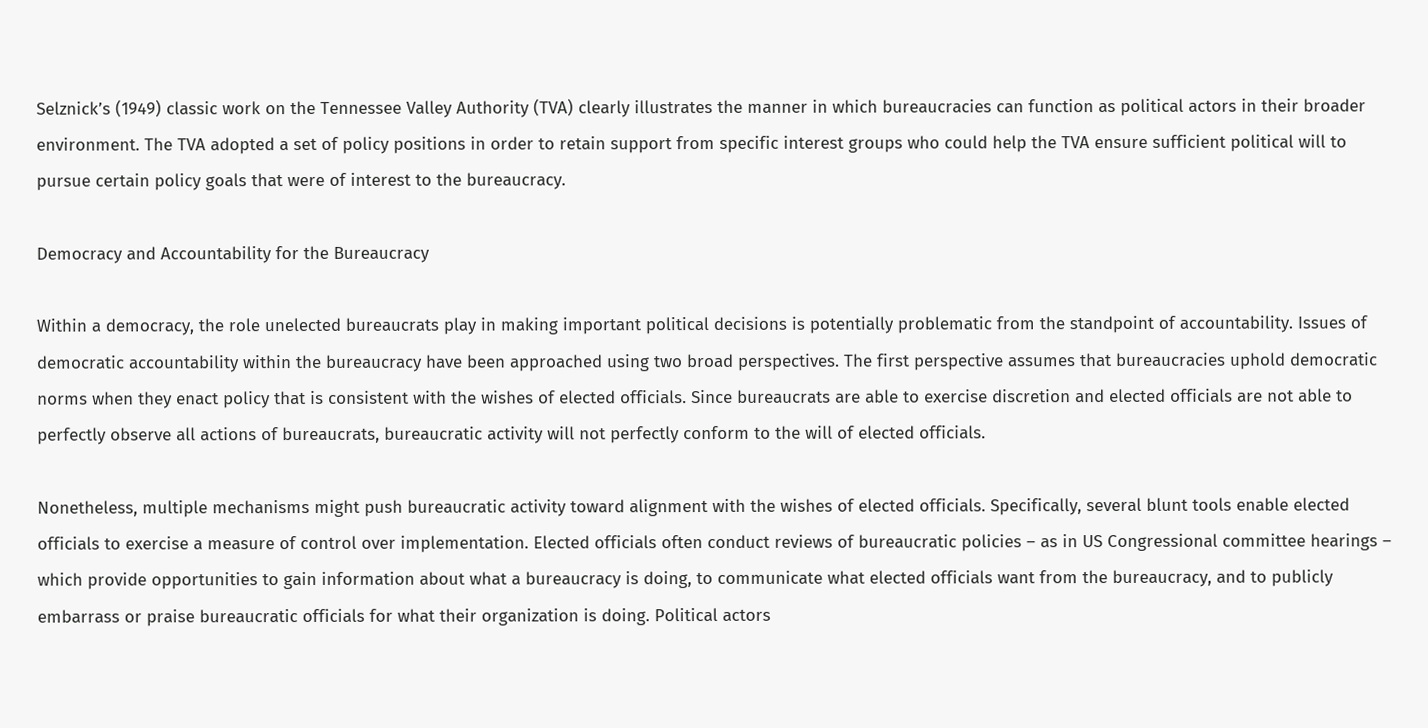Selznick’s (1949) classic work on the Tennessee Valley Authority (TVA) clearly illustrates the manner in which bureaucracies can function as political actors in their broader environment. The TVA adopted a set of policy positions in order to retain support from specific interest groups who could help the TVA ensure sufficient political will to pursue certain policy goals that were of interest to the bureaucracy.

Democracy and Accountability for the Bureaucracy

Within a democracy, the role unelected bureaucrats play in making important political decisions is potentially problematic from the standpoint of accountability. Issues of democratic accountability within the bureaucracy have been approached using two broad perspectives. The first perspective assumes that bureaucracies uphold democratic norms when they enact policy that is consistent with the wishes of elected officials. Since bureaucrats are able to exercise discretion and elected officials are not able to perfectly observe all actions of bureaucrats, bureaucratic activity will not perfectly conform to the will of elected officials.

Nonetheless, multiple mechanisms might push bureaucratic activity toward alignment with the wishes of elected officials. Specifically, several blunt tools enable elected officials to exercise a measure of control over implementation. Elected officials often conduct reviews of bureaucratic policies – as in US Congressional committee hearings – which provide opportunities to gain information about what a bureaucracy is doing, to communicate what elected officials want from the bureaucracy, and to publicly embarrass or praise bureaucratic officials for what their organization is doing. Political actors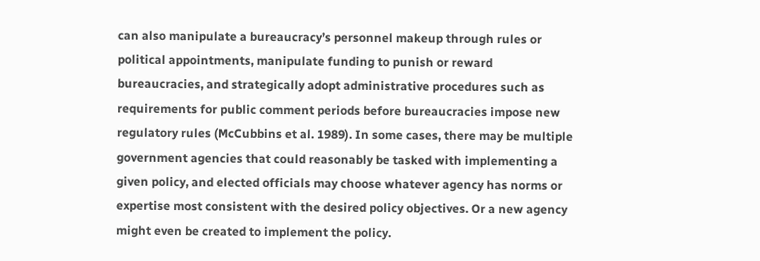can also manipulate a bureaucracy’s personnel makeup through rules or political appointments, manipulate funding to punish or reward bureaucracies, and strategically adopt administrative procedures such as requirements for public comment periods before bureaucracies impose new regulatory rules (McCubbins et al. 1989). In some cases, there may be multiple government agencies that could reasonably be tasked with implementing a given policy, and elected officials may choose whatever agency has norms or expertise most consistent with the desired policy objectives. Or a new agency might even be created to implement the policy.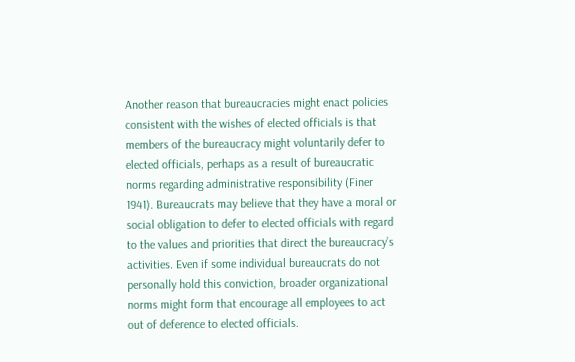Another reason that bureaucracies might enact policies consistent with the wishes of elected officials is that members of the bureaucracy might voluntarily defer to elected officials, perhaps as a result of bureaucratic norms regarding administrative responsibility (Finer 1941). Bureaucrats may believe that they have a moral or social obligation to defer to elected officials with regard to the values and priorities that direct the bureaucracy’s activities. Even if some individual bureaucrats do not personally hold this conviction, broader organizational norms might form that encourage all employees to act out of deference to elected officials.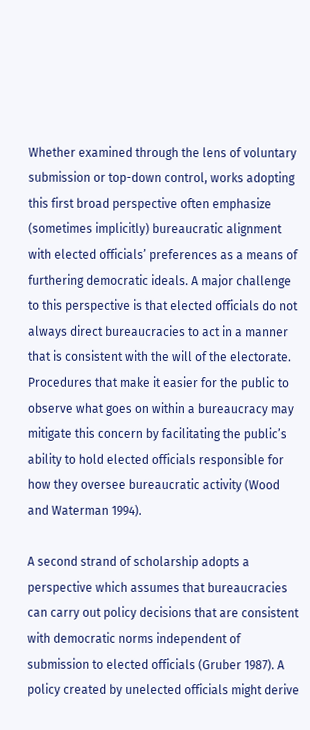Whether examined through the lens of voluntary submission or top-down control, works adopting this first broad perspective often emphasize (sometimes implicitly) bureaucratic alignment with elected officials’ preferences as a means of furthering democratic ideals. A major challenge to this perspective is that elected officials do not always direct bureaucracies to act in a manner that is consistent with the will of the electorate. Procedures that make it easier for the public to observe what goes on within a bureaucracy may mitigate this concern by facilitating the public’s ability to hold elected officials responsible for how they oversee bureaucratic activity (Wood and Waterman 1994).

A second strand of scholarship adopts a perspective which assumes that bureaucracies can carry out policy decisions that are consistent with democratic norms independent of submission to elected officials (Gruber 1987). A policy created by unelected officials might derive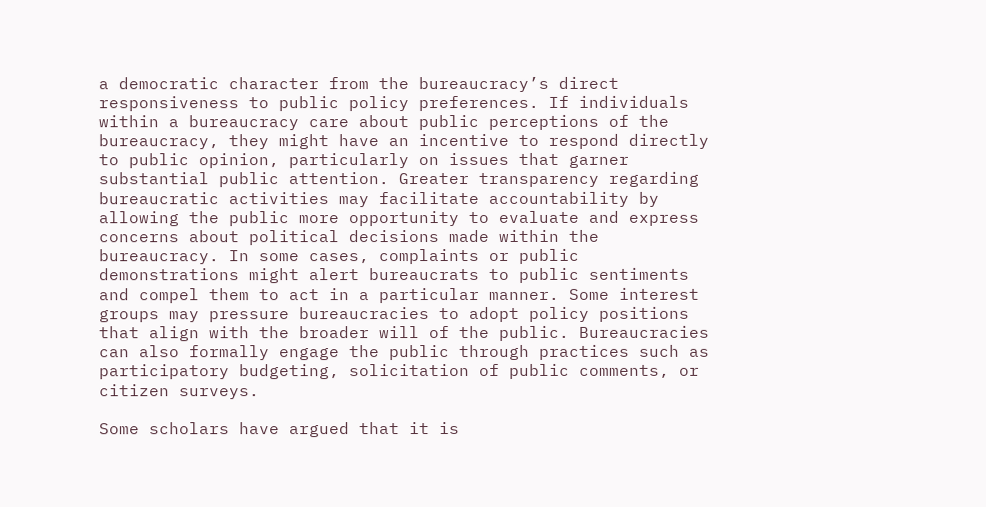a democratic character from the bureaucracy’s direct responsiveness to public policy preferences. If individuals within a bureaucracy care about public perceptions of the bureaucracy, they might have an incentive to respond directly to public opinion, particularly on issues that garner substantial public attention. Greater transparency regarding bureaucratic activities may facilitate accountability by allowing the public more opportunity to evaluate and express concerns about political decisions made within the bureaucracy. In some cases, complaints or public demonstrations might alert bureaucrats to public sentiments and compel them to act in a particular manner. Some interest groups may pressure bureaucracies to adopt policy positions that align with the broader will of the public. Bureaucracies can also formally engage the public through practices such as participatory budgeting, solicitation of public comments, or citizen surveys.

Some scholars have argued that it is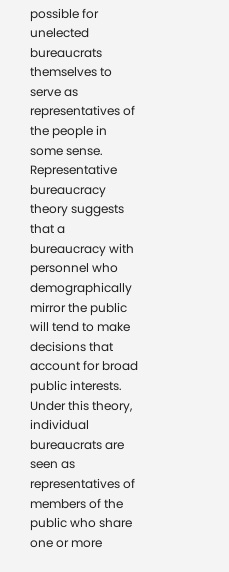possible for unelected bureaucrats themselves to serve as representatives of the people in some sense. Representative bureaucracy theory suggests that a bureaucracy with personnel who demographically mirror the public will tend to make decisions that account for broad public interests. Under this theory, individual bureaucrats are seen as representatives of members of the public who share one or more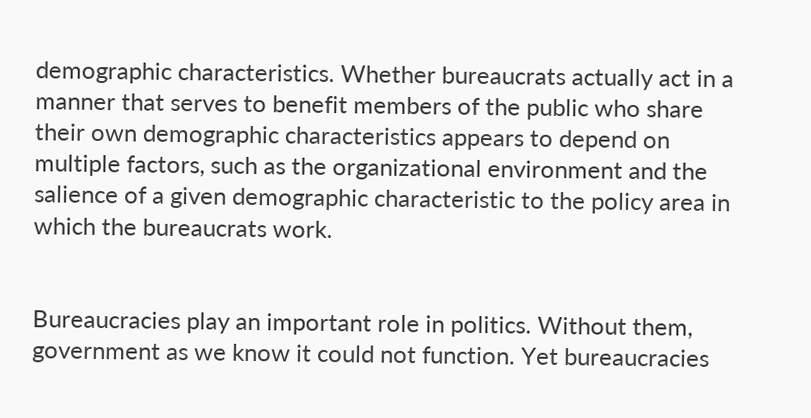demographic characteristics. Whether bureaucrats actually act in a manner that serves to benefit members of the public who share their own demographic characteristics appears to depend on multiple factors, such as the organizational environment and the salience of a given demographic characteristic to the policy area in which the bureaucrats work.


Bureaucracies play an important role in politics. Without them, government as we know it could not function. Yet bureaucracies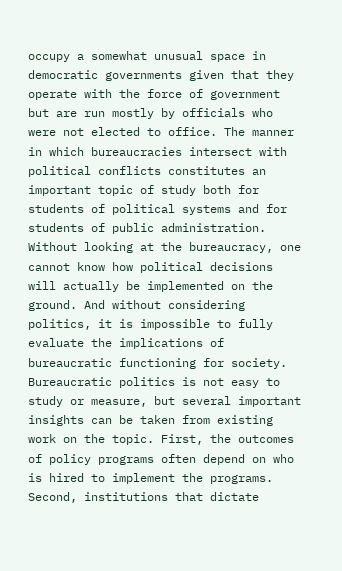occupy a somewhat unusual space in democratic governments given that they operate with the force of government but are run mostly by officials who were not elected to office. The manner in which bureaucracies intersect with political conflicts constitutes an important topic of study both for students of political systems and for students of public administration. Without looking at the bureaucracy, one cannot know how political decisions will actually be implemented on the ground. And without considering politics, it is impossible to fully evaluate the implications of bureaucratic functioning for society. Bureaucratic politics is not easy to study or measure, but several important insights can be taken from existing work on the topic. First, the outcomes of policy programs often depend on who is hired to implement the programs. Second, institutions that dictate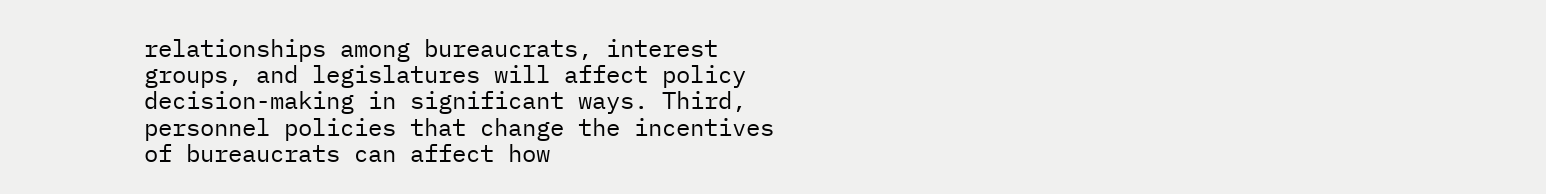relationships among bureaucrats, interest groups, and legislatures will affect policy decision-making in significant ways. Third, personnel policies that change the incentives of bureaucrats can affect how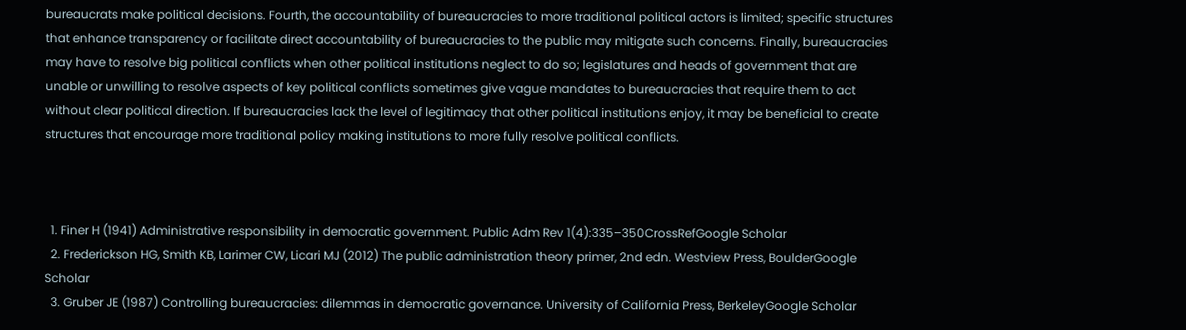bureaucrats make political decisions. Fourth, the accountability of bureaucracies to more traditional political actors is limited; specific structures that enhance transparency or facilitate direct accountability of bureaucracies to the public may mitigate such concerns. Finally, bureaucracies may have to resolve big political conflicts when other political institutions neglect to do so; legislatures and heads of government that are unable or unwilling to resolve aspects of key political conflicts sometimes give vague mandates to bureaucracies that require them to act without clear political direction. If bureaucracies lack the level of legitimacy that other political institutions enjoy, it may be beneficial to create structures that encourage more traditional policy making institutions to more fully resolve political conflicts.



  1. Finer H (1941) Administrative responsibility in democratic government. Public Adm Rev 1(4):335–350CrossRefGoogle Scholar
  2. Frederickson HG, Smith KB, Larimer CW, Licari MJ (2012) The public administration theory primer, 2nd edn. Westview Press, BoulderGoogle Scholar
  3. Gruber JE (1987) Controlling bureaucracies: dilemmas in democratic governance. University of California Press, BerkeleyGoogle Scholar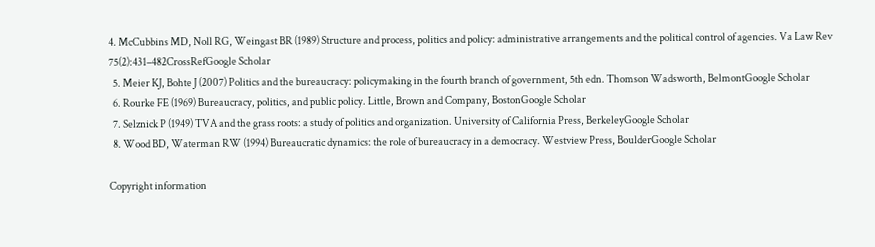4. McCubbins MD, Noll RG, Weingast BR (1989) Structure and process, politics and policy: administrative arrangements and the political control of agencies. Va Law Rev 75(2):431–482CrossRefGoogle Scholar
  5. Meier KJ, Bohte J (2007) Politics and the bureaucracy: policymaking in the fourth branch of government, 5th edn. Thomson Wadsworth, BelmontGoogle Scholar
  6. Rourke FE (1969) Bureaucracy, politics, and public policy. Little, Brown and Company, BostonGoogle Scholar
  7. Selznick P (1949) TVA and the grass roots: a study of politics and organization. University of California Press, BerkeleyGoogle Scholar
  8. Wood BD, Waterman RW (1994) Bureaucratic dynamics: the role of bureaucracy in a democracy. Westview Press, BoulderGoogle Scholar

Copyright information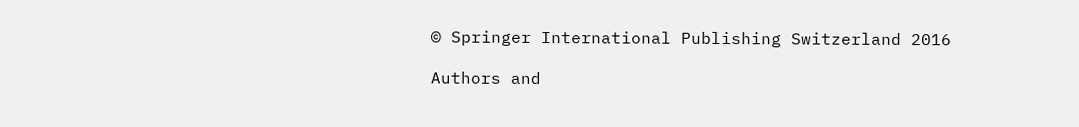© Springer International Publishing Switzerland 2016

Authors and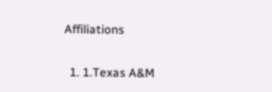Affiliations

  1. 1.Texas A&M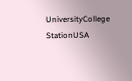UniversityCollege StationUSA